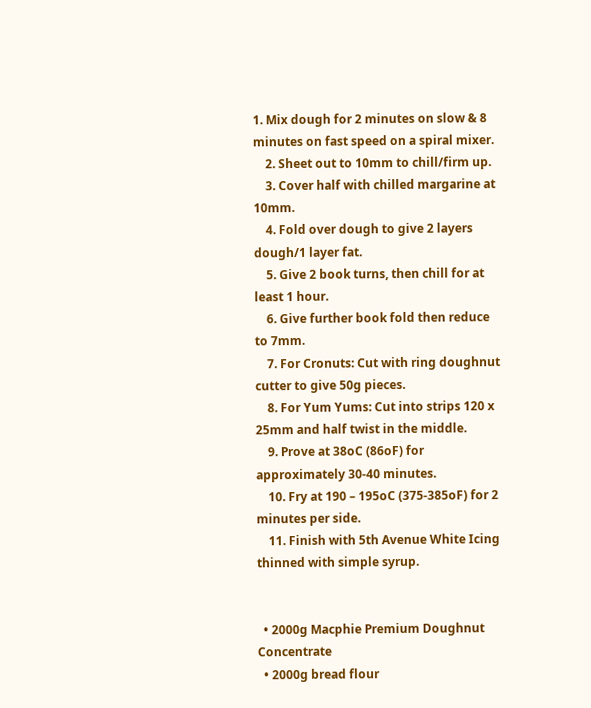1. Mix dough for 2 minutes on slow & 8 minutes on fast speed on a spiral mixer.
    2. Sheet out to 10mm to chill/firm up.
    3. Cover half with chilled margarine at 10mm.
    4. Fold over dough to give 2 layers dough/1 layer fat.
    5. Give 2 book turns, then chill for at least 1 hour.
    6. Give further book fold then reduce to 7mm.
    7. For Cronuts: Cut with ring doughnut cutter to give 50g pieces.
    8. For Yum Yums: Cut into strips 120 x 25mm and half twist in the middle.
    9. Prove at 38oC (86oF) for  approximately 30-40 minutes.
    10. Fry at 190 – 195oC (375-385oF) for 2 minutes per side.
    11. Finish with 5th Avenue White Icing thinned with simple syrup.


  • 2000g Macphie Premium Doughnut Concentrate
  • 2000g bread flour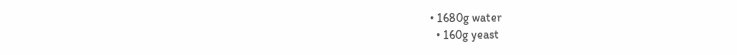• 1680g water
  • 160g yeast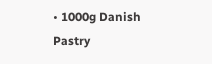• 1000g Danish Pastry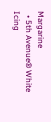Margarine
  • 5th Avenue® White Icing